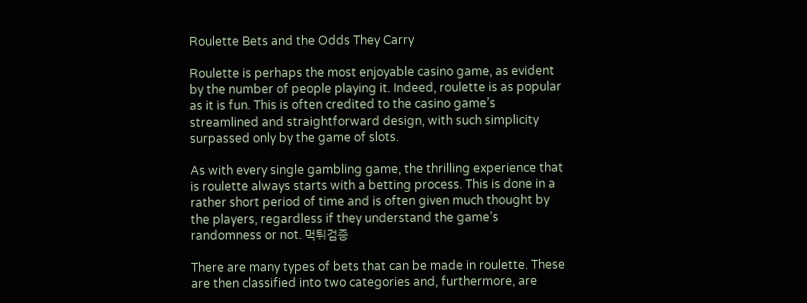Roulette Bets and the Odds They Carry

Roulette is perhaps the most enjoyable casino game, as evident by the number of people playing it. Indeed, roulette is as popular as it is fun. This is often credited to the casino game’s streamlined and straightforward design, with such simplicity surpassed only by the game of slots.

As with every single gambling game, the thrilling experience that is roulette always starts with a betting process. This is done in a rather short period of time and is often given much thought by the players, regardless if they understand the game’s randomness or not. 먹튀검증

There are many types of bets that can be made in roulette. These are then classified into two categories and, furthermore, are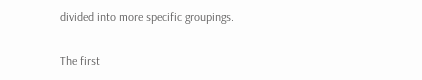divided into more specific groupings.

The first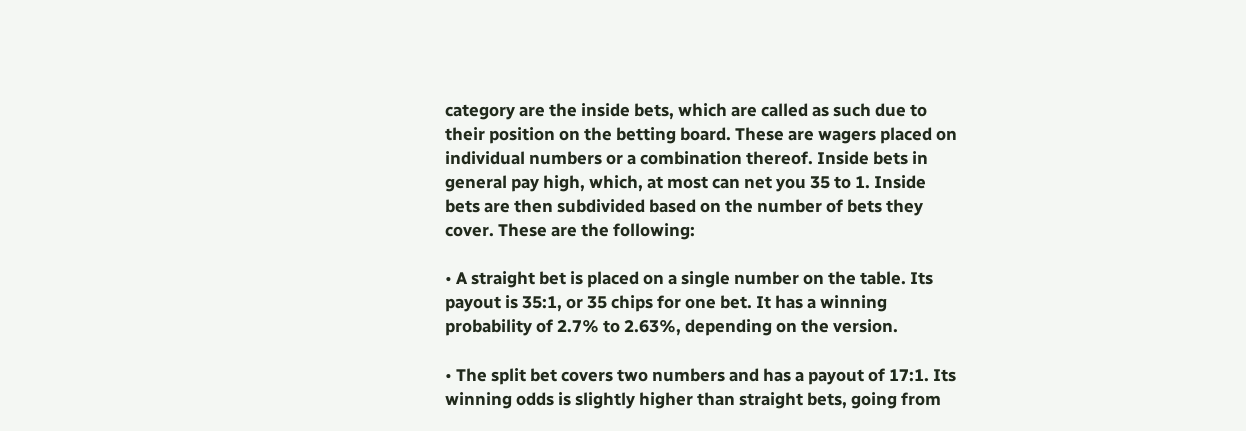category are the inside bets, which are called as such due to their position on the betting board. These are wagers placed on individual numbers or a combination thereof. Inside bets in general pay high, which, at most can net you 35 to 1. Inside bets are then subdivided based on the number of bets they cover. These are the following:

• A straight bet is placed on a single number on the table. Its payout is 35:1, or 35 chips for one bet. It has a winning probability of 2.7% to 2.63%, depending on the version.

• The split bet covers two numbers and has a payout of 17:1. Its winning odds is slightly higher than straight bets, going from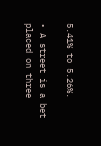5.41% to 5.26%.

• A street is a bet placed on three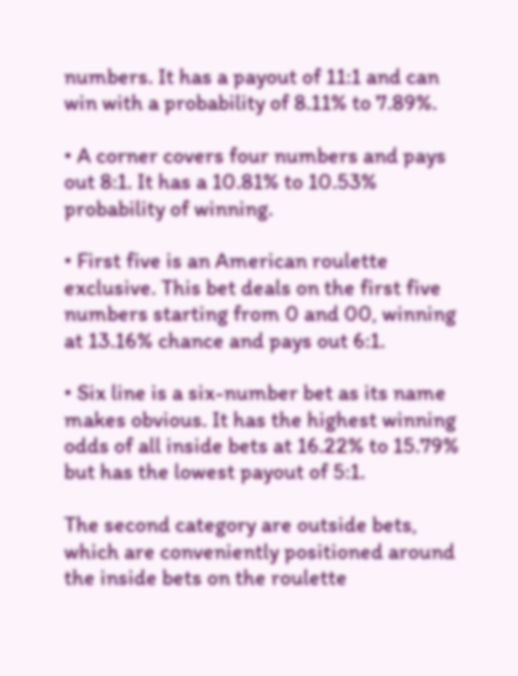numbers. It has a payout of 11:1 and can win with a probability of 8.11% to 7.89%.

• A corner covers four numbers and pays out 8:1. It has a 10.81% to 10.53% probability of winning.

• First five is an American roulette exclusive. This bet deals on the first five numbers starting from 0 and 00, winning at 13.16% chance and pays out 6:1.

• Six line is a six-number bet as its name makes obvious. It has the highest winning odds of all inside bets at 16.22% to 15.79% but has the lowest payout of 5:1.

The second category are outside bets, which are conveniently positioned around the inside bets on the roulette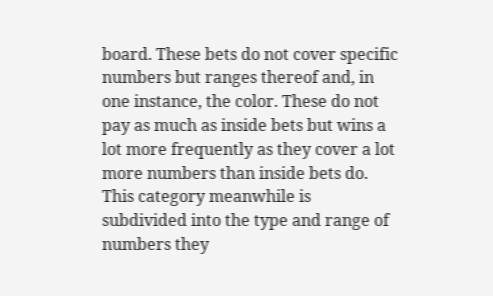board. These bets do not cover specific numbers but ranges thereof and, in one instance, the color. These do not pay as much as inside bets but wins a lot more frequently as they cover a lot more numbers than inside bets do. This category meanwhile is subdivided into the type and range of numbers they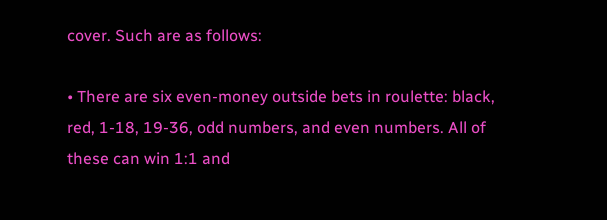cover. Such are as follows:

• There are six even-money outside bets in roulette: black, red, 1-18, 19-36, odd numbers, and even numbers. All of these can win 1:1 and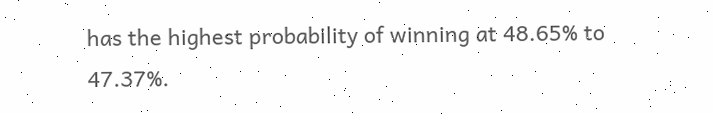has the highest probability of winning at 48.65% to 47.37%.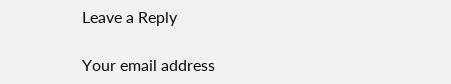Leave a Reply

Your email address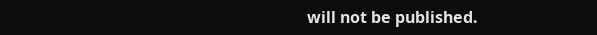will not be published.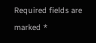Required fields are marked *